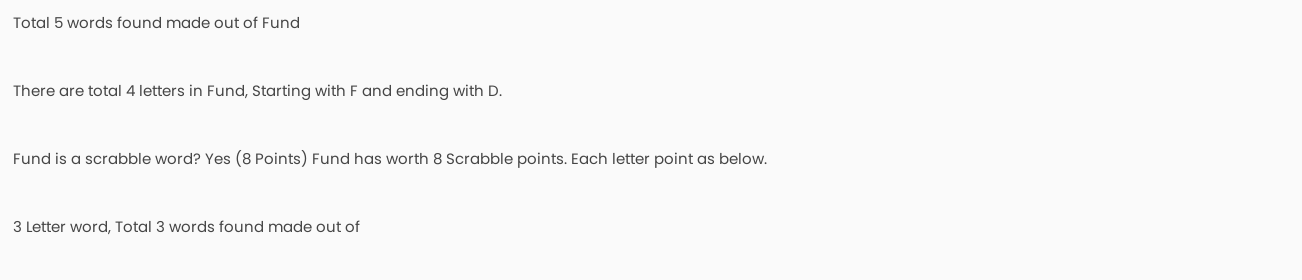Total 5 words found made out of Fund

There are total 4 letters in Fund, Starting with F and ending with D.

Fund is a scrabble word? Yes (8 Points) Fund has worth 8 Scrabble points. Each letter point as below.

3 Letter word, Total 3 words found made out of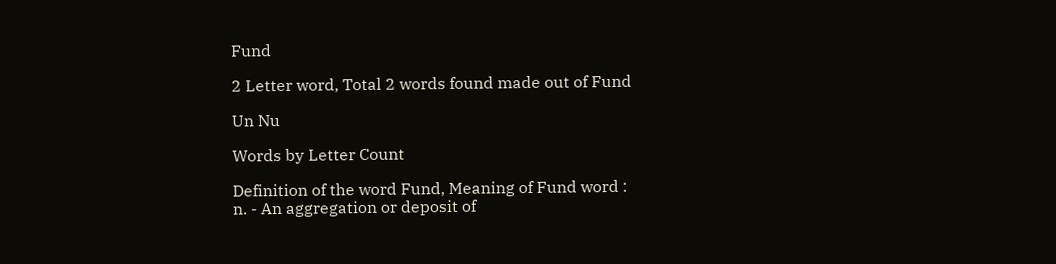Fund

2 Letter word, Total 2 words found made out of Fund

Un Nu

Words by Letter Count

Definition of the word Fund, Meaning of Fund word :
n. - An aggregation or deposit of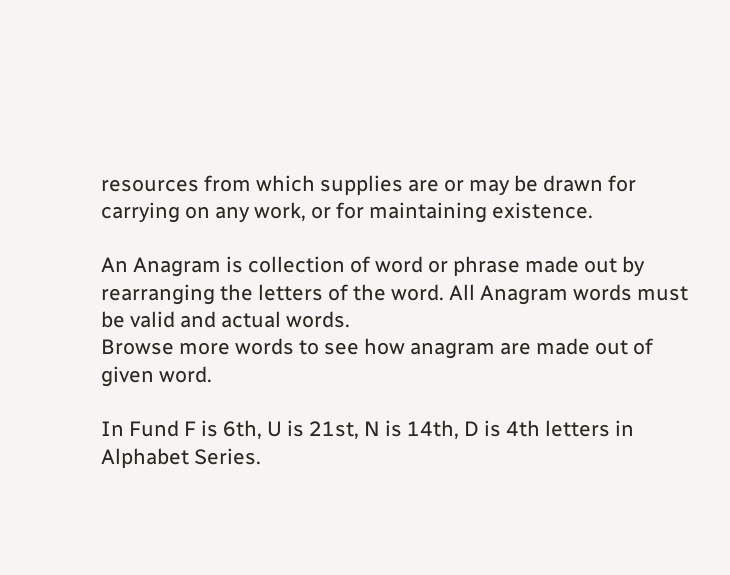resources from which supplies are or may be drawn for carrying on any work, or for maintaining existence.

An Anagram is collection of word or phrase made out by rearranging the letters of the word. All Anagram words must be valid and actual words.
Browse more words to see how anagram are made out of given word.

In Fund F is 6th, U is 21st, N is 14th, D is 4th letters in Alphabet Series.